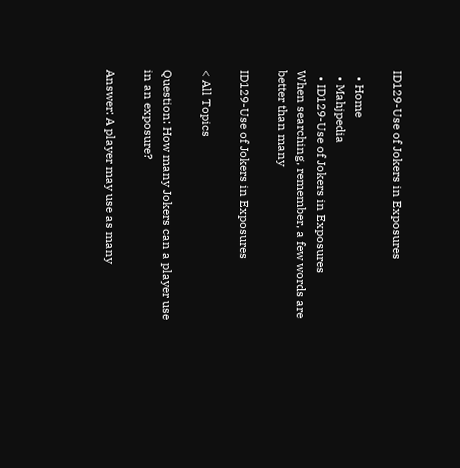ID129-Use of Jokers in Exposures

  • Home
  • Mahjpedia
  • ID129-Use of Jokers in Exposures
When searching, remember, a few words are better than many

ID129-Use of Jokers in Exposures

< All Topics

Question: How many Jokers can a player use in an exposure?

Answer: A player may use as many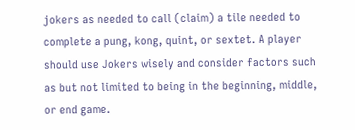jokers as needed to call (claim) a tile needed to complete a pung, kong, quint, or sextet. A player should use Jokers wisely and consider factors such as but not limited to being in the beginning, middle, or end game.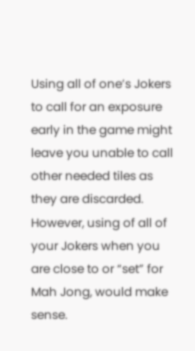Using all of one’s Jokers to call for an exposure early in the game might leave you unable to call other needed tiles as they are discarded. However, using of all of your Jokers when you are close to or “set” for Mah Jong, would make sense.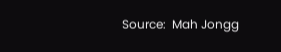Source:  Mah Jongg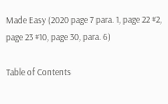Made Easy (2020 page 7 para. 1, page 22 #2, page 23 #10, page 30, para. 6)

Table of Contents